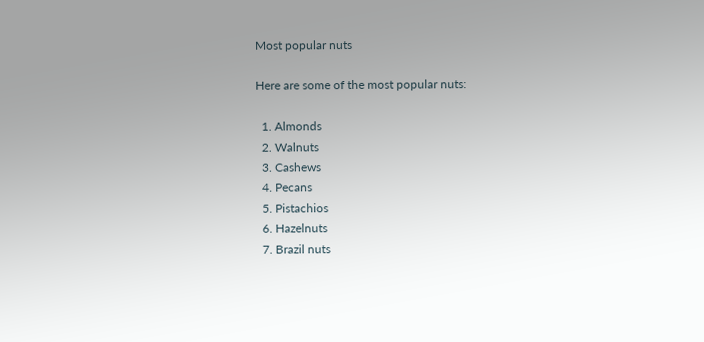Most popular nuts

Here are some of the most popular nuts:

  1. Almonds
  2. Walnuts
  3. Cashews
  4. Pecans
  5. Pistachios
  6. Hazelnuts
  7. Brazil nuts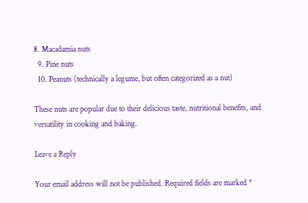8. Macadamia nuts
  9. Pine nuts
  10. Peanuts (technically a legume, but often categorized as a nut)

These nuts are popular due to their delicious taste, nutritional benefits, and versatility in cooking and baking.

Leave a Reply

Your email address will not be published. Required fields are marked *